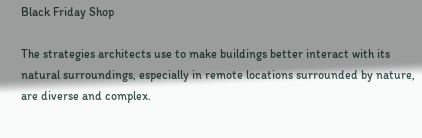Black Friday Shop

The strategies architects use to make buildings better interact with its natural surroundings, especially in remote locations surrounded by nature, are diverse and complex.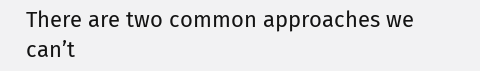There are two common approaches we can’t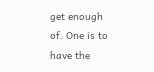get enough of. One is to have the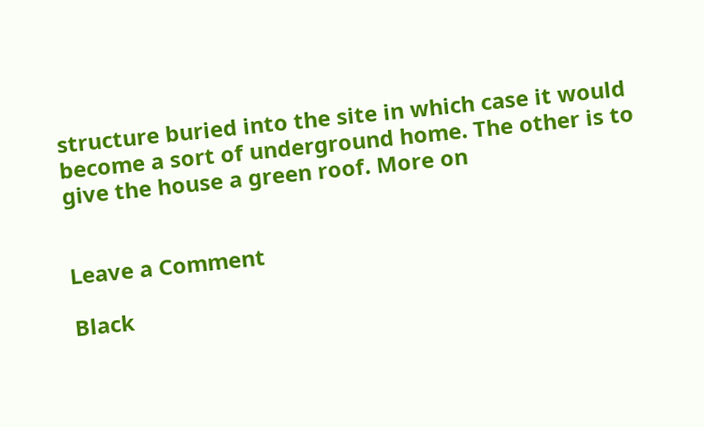structure buried into the site in which case it would become a sort of underground home. The other is to give the house a green roof. More on


Leave a Comment

Black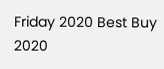Friday 2020 Best Buy 2020